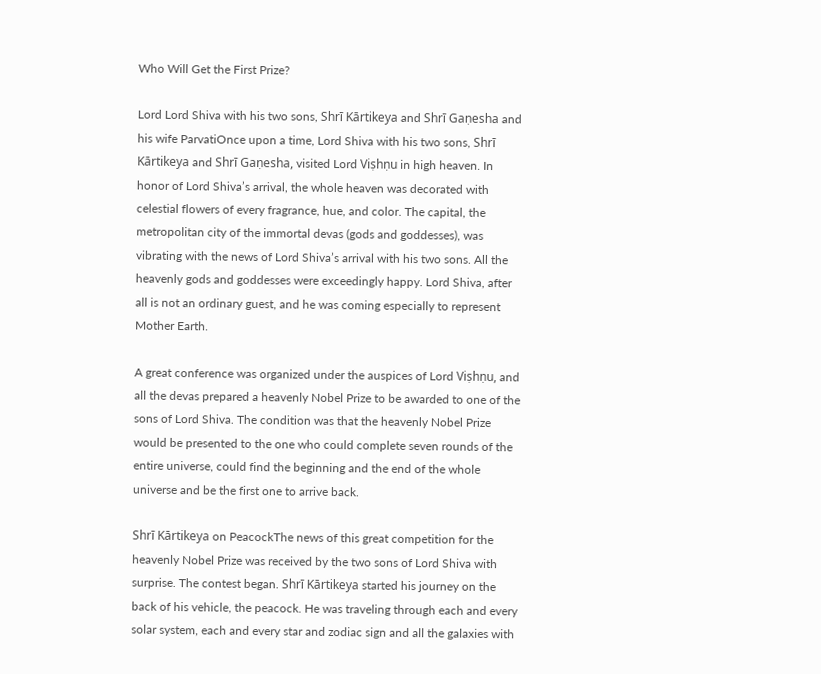Who Will Get the First Prize?

Lord Lord Shiva with his two sons, Shrī Kārtikeya and Shrī Gaṇesha and his wife ParvatiOnce upon a time, Lord Shiva with his two sons, Shrī Kārtikeya and Shrī Gaṇesha, visited Lord Viṣhṇu in high heaven. In honor of Lord Shiva’s arrival, the whole heaven was decorated with celestial flowers of every fragrance, hue, and color. The capital, the metropolitan city of the immortal devas (gods and goddesses), was vibrating with the news of Lord Shiva’s arrival with his two sons. All the heavenly gods and goddesses were exceedingly happy. Lord Shiva, after all is not an ordinary guest, and he was coming especially to represent Mother Earth.

A great conference was organized under the auspices of Lord Viṣhṇu, and all the devas prepared a heavenly Nobel Prize to be awarded to one of the sons of Lord Shiva. The condition was that the heavenly Nobel Prize would be presented to the one who could complete seven rounds of the entire universe, could find the beginning and the end of the whole universe and be the first one to arrive back.

Shrī Kārtikeya on PeacockThe news of this great competition for the heavenly Nobel Prize was received by the two sons of Lord Shiva with surprise. The contest began. Shrī Kārtikeya started his journey on the back of his vehicle, the peacock. He was traveling through each and every solar system, each and every star and zodiac sign and all the galaxies with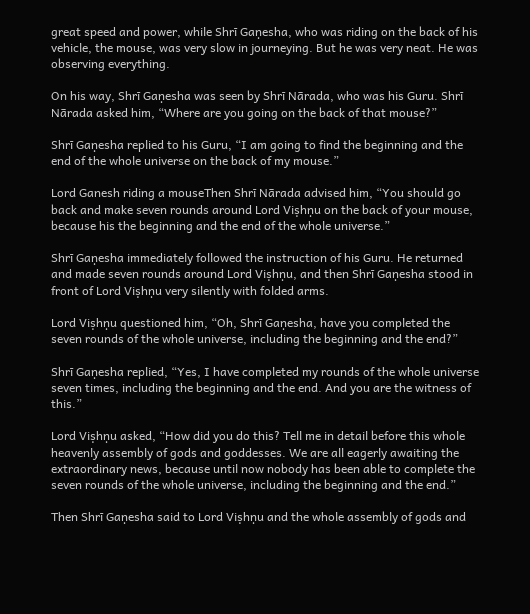great speed and power, while Shrī Gaṇesha, who was riding on the back of his vehicle, the mouse, was very slow in journeying. But he was very neat. He was observing everything.

On his way, Shrī Gaṇesha was seen by Shrī Nārada, who was his Guru. Shrī Nārada asked him, “Where are you going on the back of that mouse?”

Shrī Gaṇesha replied to his Guru, “I am going to find the beginning and the end of the whole universe on the back of my mouse.”

Lord Ganesh riding a mouseThen Shrī Nārada advised him, “You should go back and make seven rounds around Lord Viṣhṇu on the back of your mouse, because his the beginning and the end of the whole universe.”

Shrī Gaṇesha immediately followed the instruction of his Guru. He returned and made seven rounds around Lord Viṣhṇu, and then Shrī Gaṇesha stood in front of Lord Viṣhṇu very silently with folded arms.

Lord Viṣhṇu questioned him, “Oh, Shrī Gaṇesha, have you completed the seven rounds of the whole universe, including the beginning and the end?”

Shrī Gaṇesha replied, “Yes, I have completed my rounds of the whole universe seven times, including the beginning and the end. And you are the witness of this.”

Lord Viṣhṇu asked, “How did you do this? Tell me in detail before this whole heavenly assembly of gods and goddesses. We are all eagerly awaiting the extraordinary news, because until now nobody has been able to complete the seven rounds of the whole universe, including the beginning and the end.”

Then Shrī Gaṇesha said to Lord Viṣhṇu and the whole assembly of gods and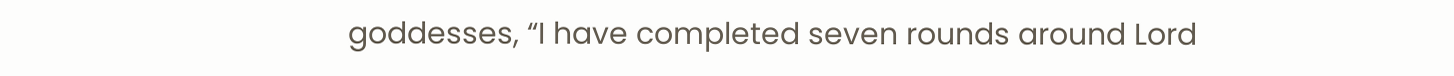goddesses, “I have completed seven rounds around Lord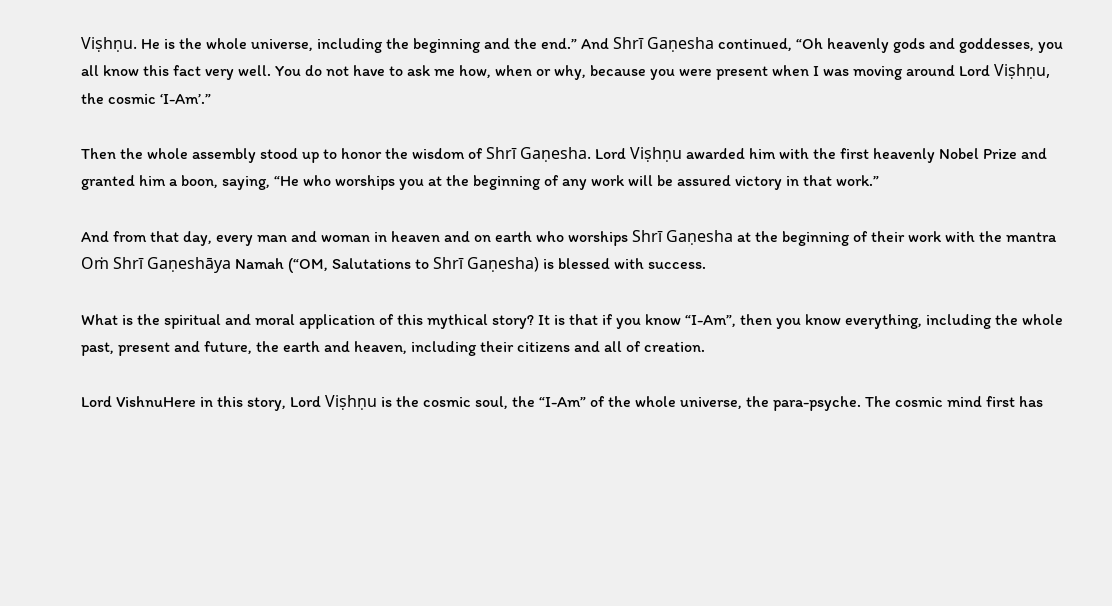Viṣhṇu. He is the whole universe, including the beginning and the end.” And Shrī Gaṇesha continued, “Oh heavenly gods and goddesses, you all know this fact very well. You do not have to ask me how, when or why, because you were present when I was moving around Lord Viṣhṇu, the cosmic ‘I-Am’.”

Then the whole assembly stood up to honor the wisdom of Shrī Gaṇesha. Lord Viṣhṇu awarded him with the first heavenly Nobel Prize and granted him a boon, saying, “He who worships you at the beginning of any work will be assured victory in that work.”

And from that day, every man and woman in heaven and on earth who worships Shrī Gaṇesha at the beginning of their work with the mantra Oṁ Shrī Gaṇeshāya Namah (“OM, Salutations to Shrī Gaṇesha) is blessed with success.

What is the spiritual and moral application of this mythical story? It is that if you know “I-Am”, then you know everything, including the whole past, present and future, the earth and heaven, including their citizens and all of creation.

Lord VishnuHere in this story, Lord Viṣhṇu is the cosmic soul, the “I-Am” of the whole universe, the para-psyche. The cosmic mind first has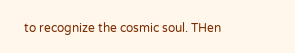to recognize the cosmic soul. THen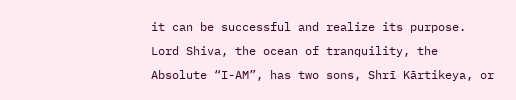it can be successful and realize its purpose. Lord Shiva, the ocean of tranquility, the Absolute “I-AM”, has two sons, Shrī Kārtikeya, or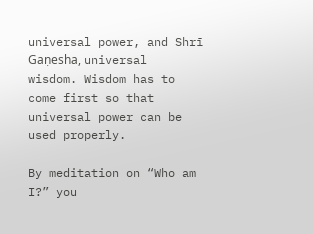universal power, and Shrī Gaṇesha, universal wisdom. Wisdom has to come first so that universal power can be used properly.

By meditation on “Who am I?” you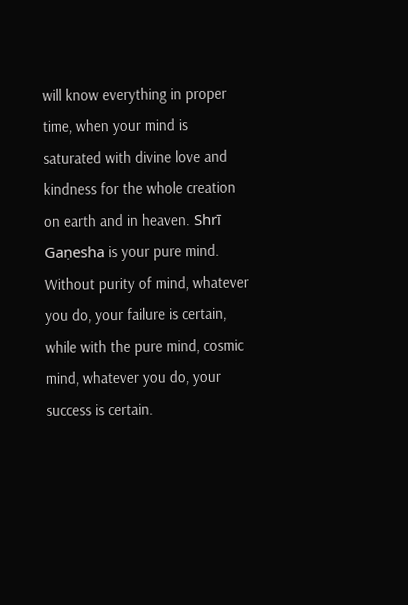will know everything in proper time, when your mind is saturated with divine love and kindness for the whole creation on earth and in heaven. Shrī Gaṇesha is your pure mind. Without purity of mind, whatever you do, your failure is certain, while with the pure mind, cosmic mind, whatever you do, your success is certain.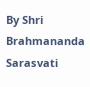By Shri Brahmananda Sarasvati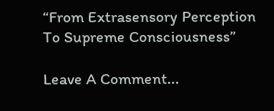“From Extrasensory Perception To Supreme Consciousness”

Leave A Comment...